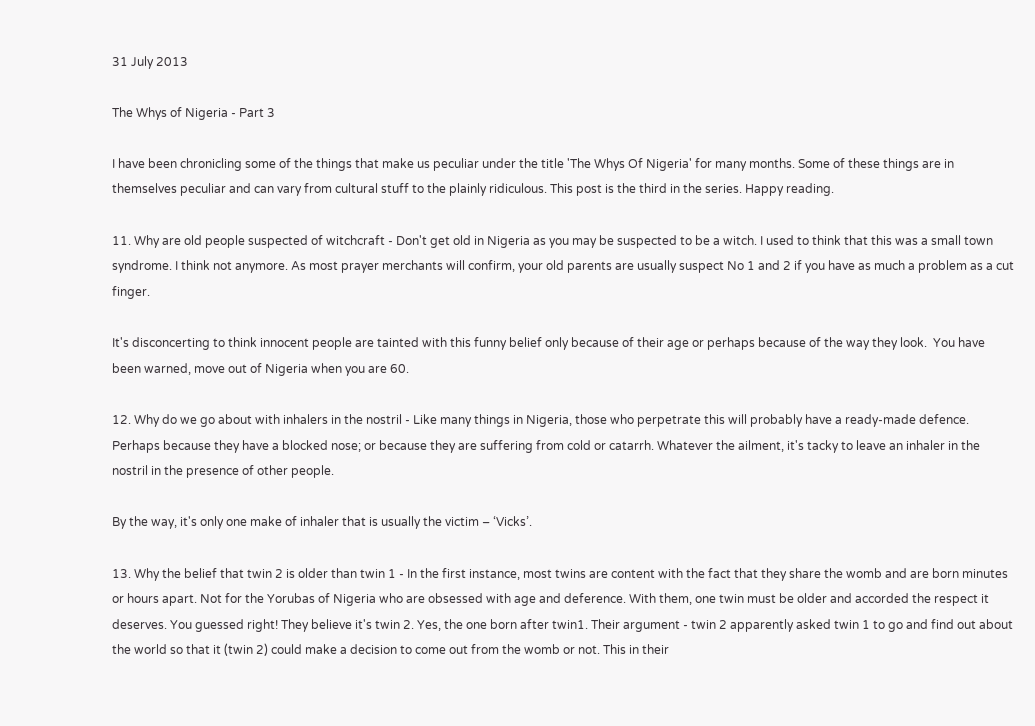31 July 2013

The Whys of Nigeria - Part 3

I have been chronicling some of the things that make us peculiar under the title 'The Whys Of Nigeria' for many months. Some of these things are in themselves peculiar and can vary from cultural stuff to the plainly ridiculous. This post is the third in the series. Happy reading.

11. Why are old people suspected of witchcraft - Don't get old in Nigeria as you may be suspected to be a witch. I used to think that this was a small town syndrome. I think not anymore. As most prayer merchants will confirm, your old parents are usually suspect No 1 and 2 if you have as much a problem as a cut finger.

It's disconcerting to think innocent people are tainted with this funny belief only because of their age or perhaps because of the way they look.  You have been warned, move out of Nigeria when you are 60.

12. Why do we go about with inhalers in the nostril - Like many things in Nigeria, those who perpetrate this will probably have a ready-made defence. Perhaps because they have a blocked nose; or because they are suffering from cold or catarrh. Whatever the ailment, it's tacky to leave an inhaler in the nostril in the presence of other people.

By the way, it's only one make of inhaler that is usually the victim – ‘Vicks’.

13. Why the belief that twin 2 is older than twin 1 - In the first instance, most twins are content with the fact that they share the womb and are born minutes or hours apart. Not for the Yorubas of Nigeria who are obsessed with age and deference. With them, one twin must be older and accorded the respect it deserves. You guessed right! They believe it's twin 2. Yes, the one born after twin1. Their argument - twin 2 apparently asked twin 1 to go and find out about the world so that it (twin 2) could make a decision to come out from the womb or not. This in their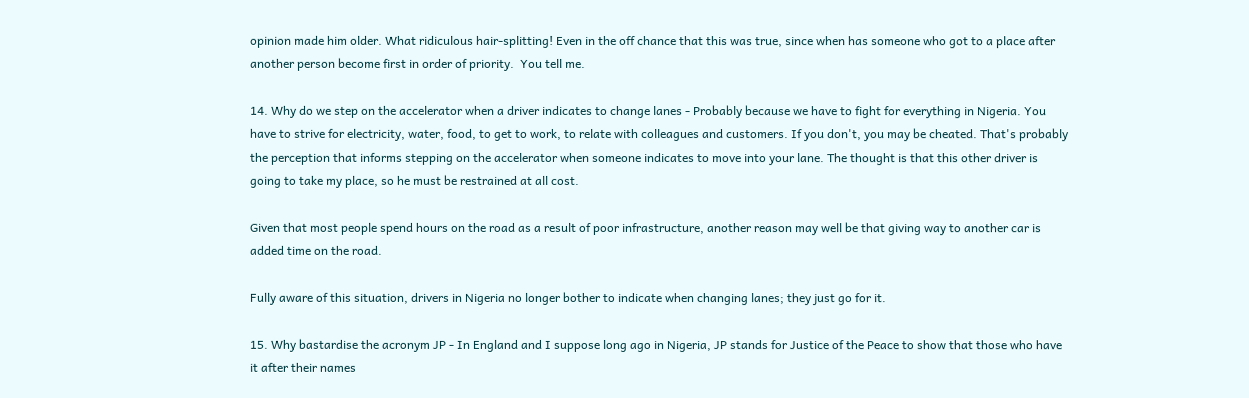opinion made him older. What ridiculous hair-splitting! Even in the off chance that this was true, since when has someone who got to a place after another person become first in order of priority.  You tell me.

14. Why do we step on the accelerator when a driver indicates to change lanes - Probably because we have to fight for everything in Nigeria. You have to strive for electricity, water, food, to get to work, to relate with colleagues and customers. If you don't, you may be cheated. That's probably the perception that informs stepping on the accelerator when someone indicates to move into your lane. The thought is that this other driver is going to take my place, so he must be restrained at all cost.

Given that most people spend hours on the road as a result of poor infrastructure, another reason may well be that giving way to another car is added time on the road.

Fully aware of this situation, drivers in Nigeria no longer bother to indicate when changing lanes; they just go for it.

15. Why bastardise the acronym JP - In England and I suppose long ago in Nigeria, JP stands for Justice of the Peace to show that those who have it after their names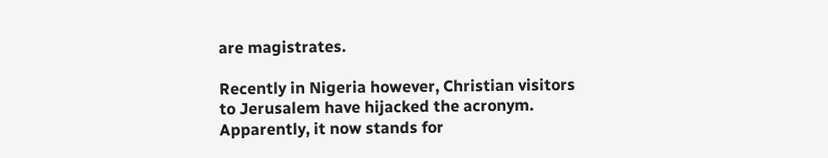are magistrates.

Recently in Nigeria however, Christian visitors to Jerusalem have hijacked the acronym. Apparently, it now stands for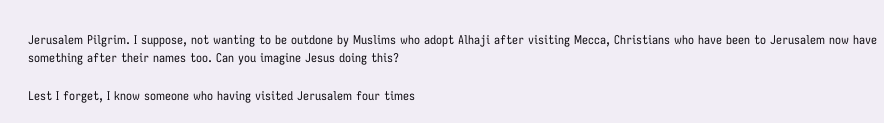Jerusalem Pilgrim. I suppose, not wanting to be outdone by Muslims who adopt Alhaji after visiting Mecca, Christians who have been to Jerusalem now have something after their names too. Can you imagine Jesus doing this?

Lest I forget, I know someone who having visited Jerusalem four times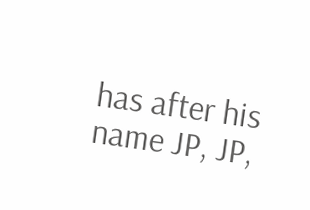has after his name JP, JP,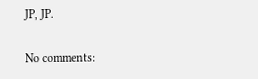JP, JP.

No comments: